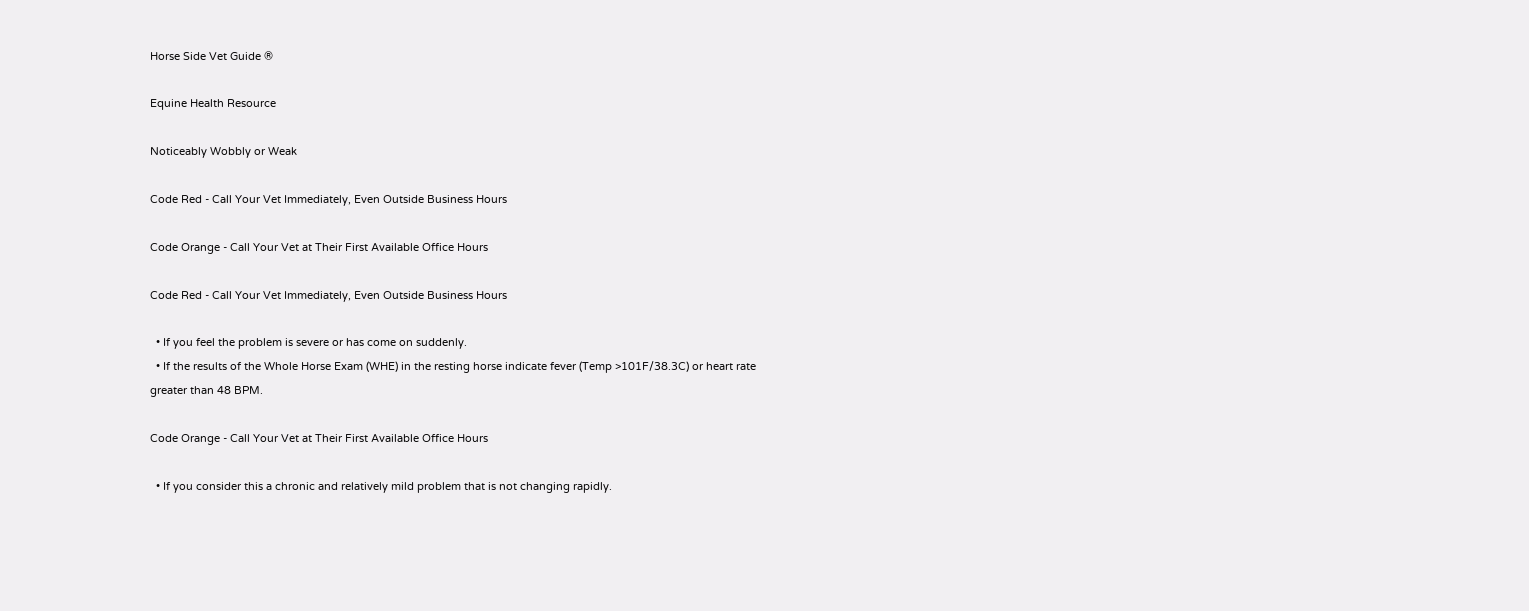Horse Side Vet Guide ®

Equine Health Resource

Noticeably Wobbly or Weak

Code Red - Call Your Vet Immediately, Even Outside Business Hours

Code Orange - Call Your Vet at Their First Available Office Hours

Code Red - Call Your Vet Immediately, Even Outside Business Hours

  • If you feel the problem is severe or has come on suddenly.
  • If the results of the Whole Horse Exam (WHE) in the resting horse indicate fever (Temp >101F/38.3C) or heart rate greater than 48 BPM.

Code Orange - Call Your Vet at Their First Available Office Hours

  • If you consider this a chronic and relatively mild problem that is not changing rapidly.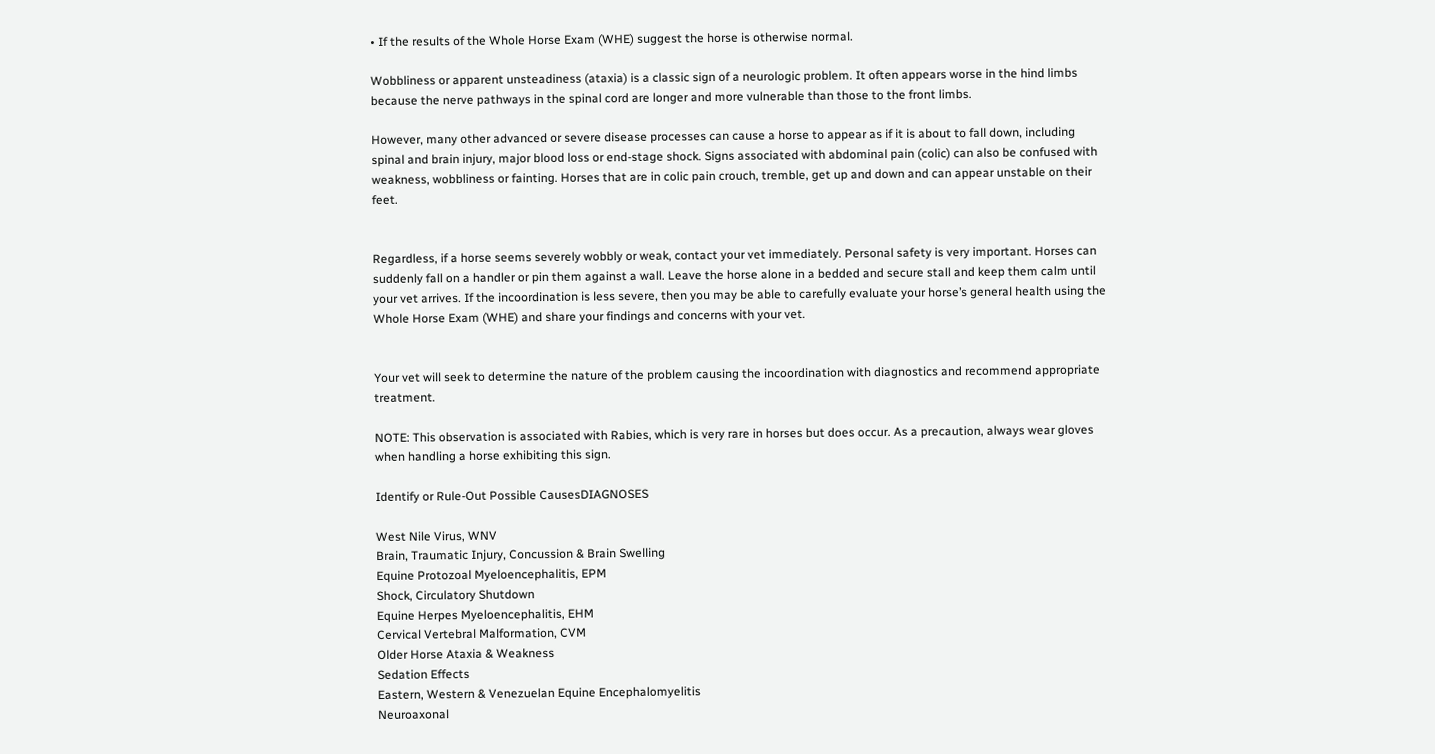• If the results of the Whole Horse Exam (WHE) suggest the horse is otherwise normal.

Wobbliness or apparent unsteadiness (ataxia) is a classic sign of a neurologic problem. It often appears worse in the hind limbs because the nerve pathways in the spinal cord are longer and more vulnerable than those to the front limbs.

However, many other advanced or severe disease processes can cause a horse to appear as if it is about to fall down, including spinal and brain injury, major blood loss or end-stage shock. Signs associated with abdominal pain (colic) can also be confused with weakness, wobbliness or fainting. Horses that are in colic pain crouch, tremble, get up and down and can appear unstable on their feet.


Regardless, if a horse seems severely wobbly or weak, contact your vet immediately. Personal safety is very important. Horses can suddenly fall on a handler or pin them against a wall. Leave the horse alone in a bedded and secure stall and keep them calm until your vet arrives. If the incoordination is less severe, then you may be able to carefully evaluate your horse’s general health using the Whole Horse Exam (WHE) and share your findings and concerns with your vet.


Your vet will seek to determine the nature of the problem causing the incoordination with diagnostics and recommend appropriate treatment.

NOTE: This observation is associated with Rabies, which is very rare in horses but does occur. As a precaution, always wear gloves when handling a horse exhibiting this sign.

Identify or Rule-Out Possible CausesDIAGNOSES

West Nile Virus, WNV
Brain, Traumatic Injury, Concussion & Brain Swelling
Equine Protozoal Myeloencephalitis, EPM
Shock, Circulatory Shutdown
Equine Herpes Myeloencephalitis, EHM
Cervical Vertebral Malformation, CVM
Older Horse Ataxia & Weakness
Sedation Effects
Eastern, Western & Venezuelan Equine Encephalomyelitis
Neuroaxonal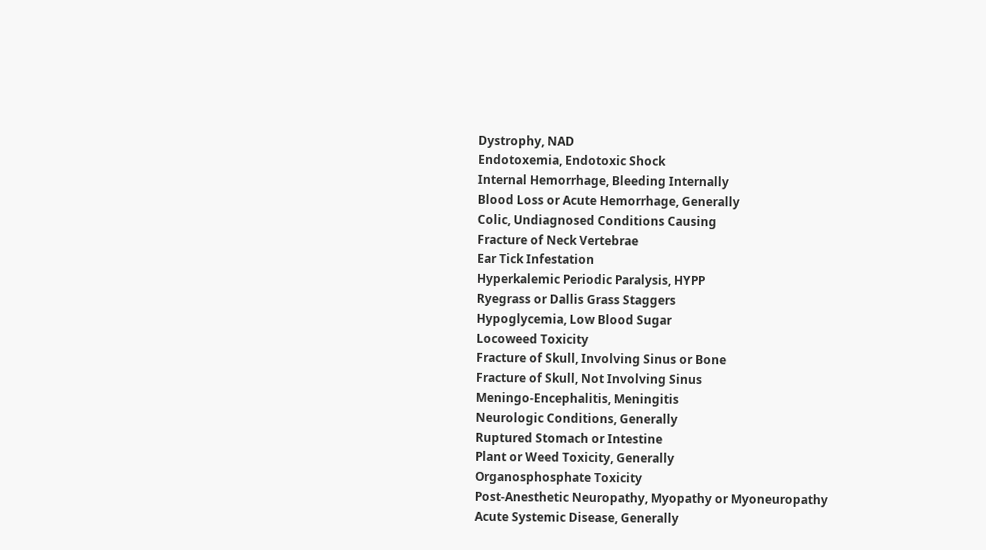Dystrophy, NAD
Endotoxemia, Endotoxic Shock
Internal Hemorrhage, Bleeding Internally
Blood Loss or Acute Hemorrhage, Generally
Colic, Undiagnosed Conditions Causing
Fracture of Neck Vertebrae
Ear Tick Infestation
Hyperkalemic Periodic Paralysis, HYPP
Ryegrass or Dallis Grass Staggers
Hypoglycemia, Low Blood Sugar
Locoweed Toxicity
Fracture of Skull, Involving Sinus or Bone
Fracture of Skull, Not Involving Sinus
Meningo-Encephalitis, Meningitis
Neurologic Conditions, Generally
Ruptured Stomach or Intestine
Plant or Weed Toxicity, Generally
Organosphosphate Toxicity
Post-Anesthetic Neuropathy, Myopathy or Myoneuropathy
Acute Systemic Disease, Generally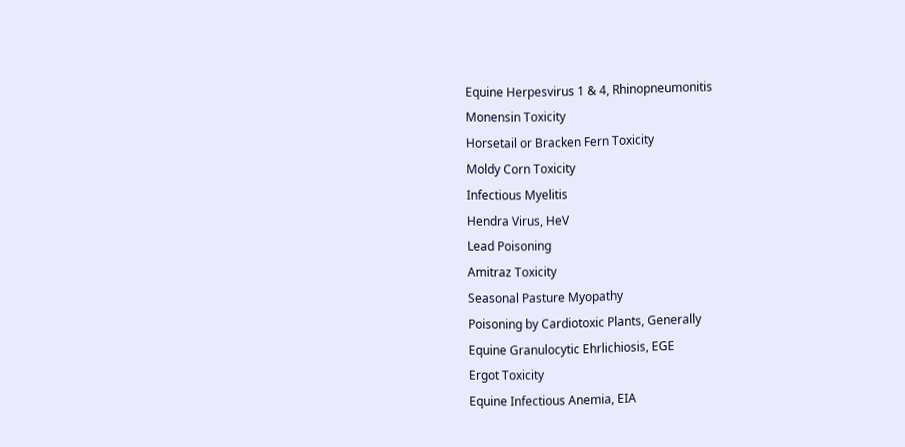Equine Herpesvirus 1 & 4, Rhinopneumonitis
Monensin Toxicity
Horsetail or Bracken Fern Toxicity
Moldy Corn Toxicity
Infectious Myelitis
Hendra Virus, HeV
Lead Poisoning
Amitraz Toxicity
Seasonal Pasture Myopathy
Poisoning by Cardiotoxic Plants, Generally
Equine Granulocytic Ehrlichiosis, EGE
Ergot Toxicity
Equine Infectious Anemia, EIA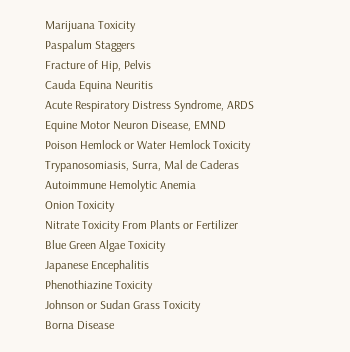Marijuana Toxicity
Paspalum Staggers
Fracture of Hip, Pelvis
Cauda Equina Neuritis
Acute Respiratory Distress Syndrome, ARDS
Equine Motor Neuron Disease, EMND
Poison Hemlock or Water Hemlock Toxicity
Trypanosomiasis, Surra, Mal de Caderas
Autoimmune Hemolytic Anemia
Onion Toxicity
Nitrate Toxicity From Plants or Fertilizer
Blue Green Algae Toxicity
Japanese Encephalitis
Phenothiazine Toxicity
Johnson or Sudan Grass Toxicity
Borna Disease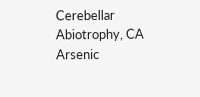Cerebellar Abiotrophy, CA
Arsenic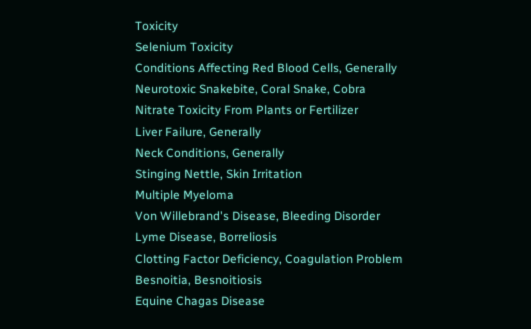Toxicity
Selenium Toxicity
Conditions Affecting Red Blood Cells, Generally
Neurotoxic Snakebite, Coral Snake, Cobra
Nitrate Toxicity From Plants or Fertilizer
Liver Failure, Generally
Neck Conditions, Generally
Stinging Nettle, Skin Irritation
Multiple Myeloma
Von Willebrand's Disease, Bleeding Disorder
Lyme Disease, Borreliosis
Clotting Factor Deficiency, Coagulation Problem
Besnoitia, Besnoitiosis
Equine Chagas Disease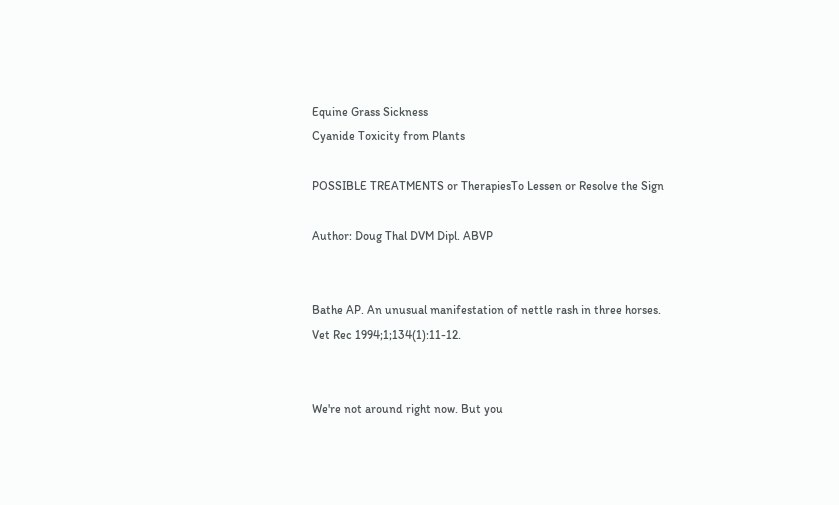Equine Grass Sickness
Cyanide Toxicity from Plants

POSSIBLE TREATMENTS or TherapiesTo Lessen or Resolve the Sign

Author: Doug Thal DVM Dipl. ABVP


Bathe AP. An unusual manifestation of nettle rash in three horses. Vet Rec 1994;1;134(1):11-12.


We're not around right now. But you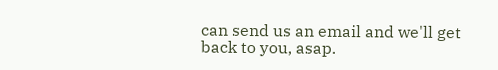can send us an email and we'll get back to you, asap.